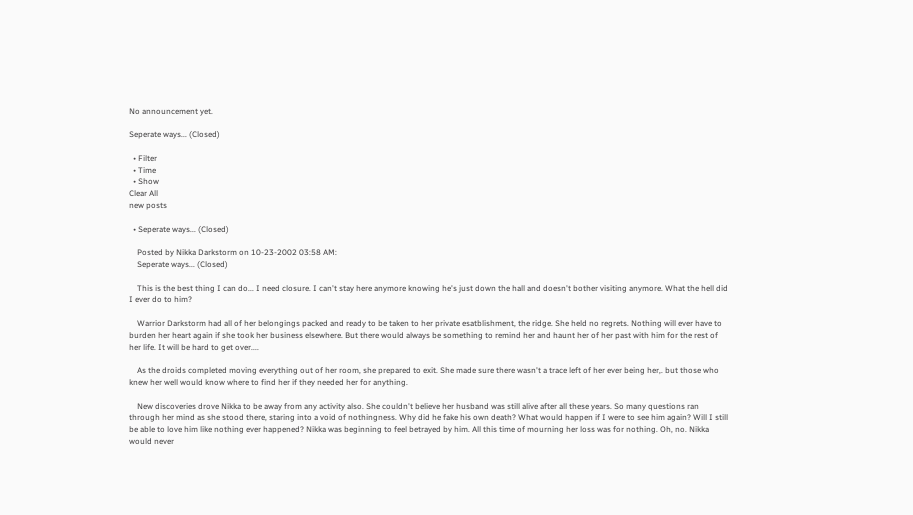No announcement yet.

Seperate ways... (Closed)

  • Filter
  • Time
  • Show
Clear All
new posts

  • Seperate ways... (Closed)

    Posted by Nikka Darkstorm on 10-23-2002 03:58 AM:
    Seperate ways... (Closed)

    This is the best thing I can do... I need closure. I can't stay here anymore knowing he's just down the hall and doesn't bother visiting anymore. What the hell did I ever do to him?

    Warrior Darkstorm had all of her belongings packed and ready to be taken to her private esatblishment, the ridge. She held no regrets. Nothing will ever have to burden her heart again if she took her business elsewhere. But there would always be something to remind her and haunt her of her past with him for the rest of her life. It will be hard to get over....

    As the droids completed moving everything out of her room, she prepared to exit. She made sure there wasn't a trace left of her ever being her,. but those who knew her well would know where to find her if they needed her for anything.

    New discoveries drove Nikka to be away from any activity also. She couldn't believe her husband was still alive after all these years. So many questions ran through her mind as she stood there, staring into a void of nothingness. Why did he fake his own death? What would happen if I were to see him again? Will I still be able to love him like nothing ever happened? Nikka was beginning to feel betrayed by him. All this time of mourning her loss was for nothing. Oh, no. Nikka would never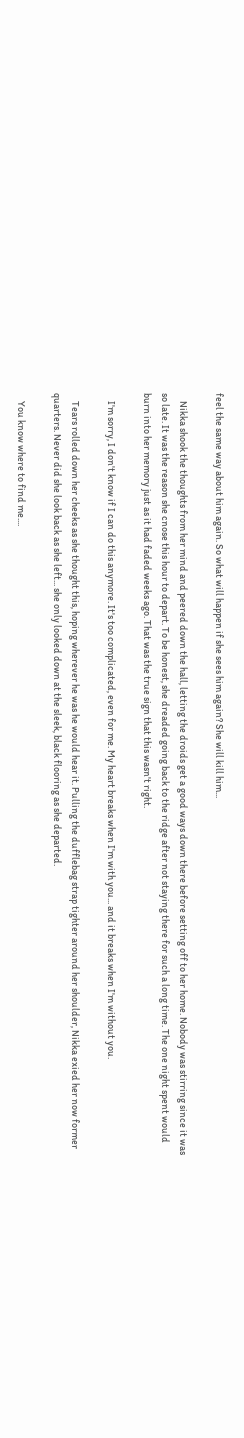feel the same way about him again. So what will happen if she sees him again? She will kill him...

    Nikka shook the thoughts from her mind and peered down the hall, letting the droids get a good ways down there before setting off to her home. Nobody was stirring since it was so late. It was the reason she cnose this hour to depart. To be honest, she dreaded going back to the ridge after not staying there for such a long time. The one night spent would burn into her memory just as it had faded weeks ago. That was the true sign that this wasn't right.

    I'm sorry, I don't know if I can do this anymore. It's too complicated, even for me. My heart breaks when I'm with you... and it breaks when I'm without you.

    Tears rolled down her cheeks as she thought this, hoping wherever he was he would hear it. Pulling the dufflebag strap tighter around her shoulder, Nikka exied her now former quarters. Never did she look back as she left... she only looked down at the sleek, black flooring as she departed.

    You know where to find me....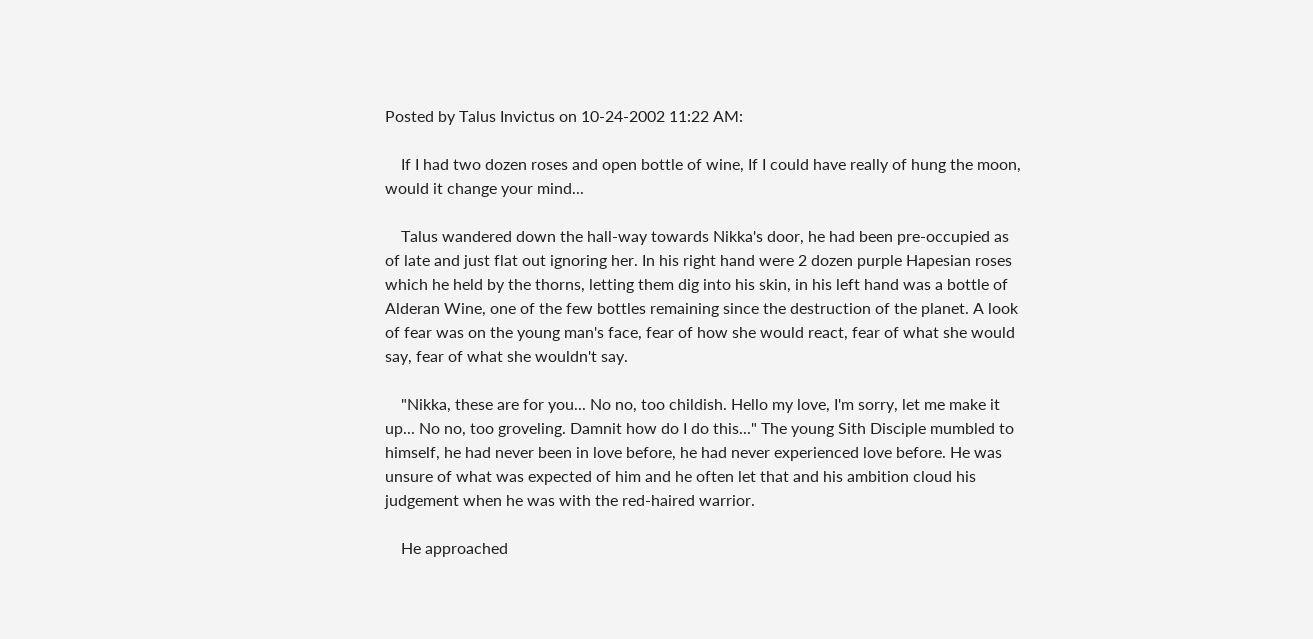Posted by Talus Invictus on 10-24-2002 11:22 AM:

    If I had two dozen roses and open bottle of wine, If I could have really of hung the moon, would it change your mind...

    Talus wandered down the hall-way towards Nikka's door, he had been pre-occupied as of late and just flat out ignoring her. In his right hand were 2 dozen purple Hapesian roses which he held by the thorns, letting them dig into his skin, in his left hand was a bottle of Alderan Wine, one of the few bottles remaining since the destruction of the planet. A look of fear was on the young man's face, fear of how she would react, fear of what she would say, fear of what she wouldn't say.

    "Nikka, these are for you... No no, too childish. Hello my love, I'm sorry, let me make it up... No no, too groveling. Damnit how do I do this..." The young Sith Disciple mumbled to himself, he had never been in love before, he had never experienced love before. He was unsure of what was expected of him and he often let that and his ambition cloud his judgement when he was with the red-haired warrior.

    He approached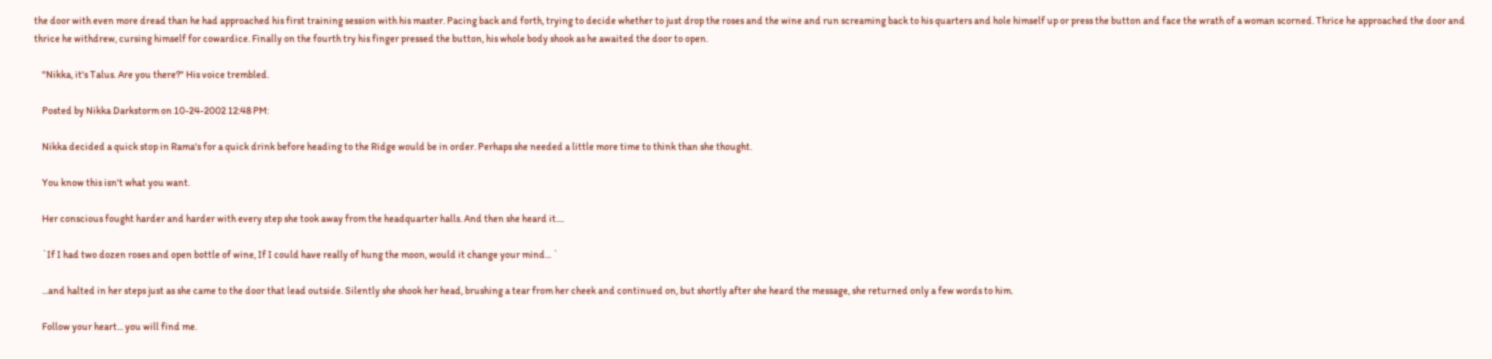the door with even more dread than he had approached his first training session with his master. Pacing back and forth, trying to decide whether to just drop the roses and the wine and run screaming back to his quarters and hole himself up or press the button and face the wrath of a woman scorned. Thrice he approached the door and thrice he withdrew, cursing himself for cowardice. Finally on the fourth try his finger pressed the button, his whole body shook as he awaited the door to open.

    "Nikka, it's Talus. Are you there?" His voice trembled.

    Posted by Nikka Darkstorm on 10-24-2002 12:48 PM:

    Nikka decided a quick stop in Rama's for a quick drink before heading to the Ridge would be in order. Perhaps she needed a little more time to think than she thought.

    You know this isn't what you want.

    Her conscious fought harder and harder with every step she took away from the headquarter halls. And then she heard it....

    `If I had two dozen roses and open bottle of wine, If I could have really of hung the moon, would it change your mind... `

    ...and halted in her steps just as she came to the door that lead outside. Silently she shook her head, brushing a tear from her cheek and continued on, but shortly after she heard the message, she returned only a few words to him.

    Follow your heart... you will find me.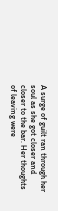A surge of guilt ran through her soul as she got closer and closer to the bar. Her thoughts of leaving were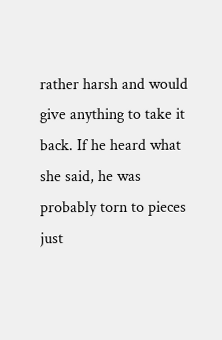rather harsh and would give anything to take it back. If he heard what she said, he was probably torn to pieces just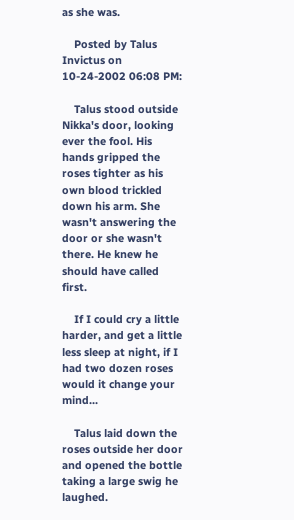as she was.

    Posted by Talus Invictus on 10-24-2002 06:08 PM:

    Talus stood outside Nikka's door, looking ever the fool. His hands gripped the roses tighter as his own blood trickled down his arm. She wasn't answering the door or she wasn't there. He knew he should have called first.

    If I could cry a little harder, and get a little less sleep at night, if I had two dozen roses would it change your mind...

    Talus laid down the roses outside her door and opened the bottle taking a large swig he laughed.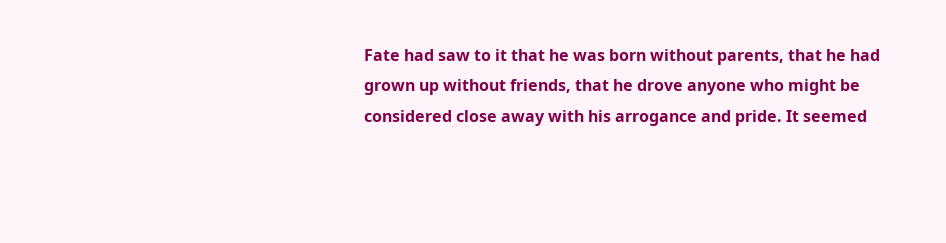Fate had saw to it that he was born without parents, that he had grown up without friends, that he drove anyone who might be considered close away with his arrogance and pride. It seemed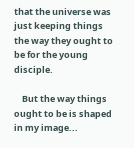that the universe was just keeping things the way they ought to be for the young disciple.

    But the way things ought to be is shaped in my image...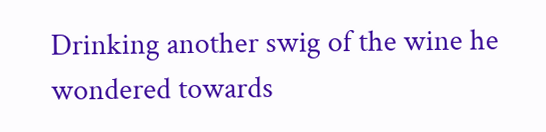Drinking another swig of the wine he wondered towards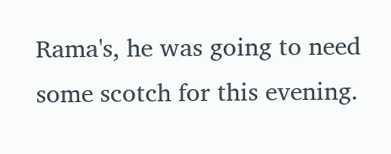Rama's, he was going to need some scotch for this evening.